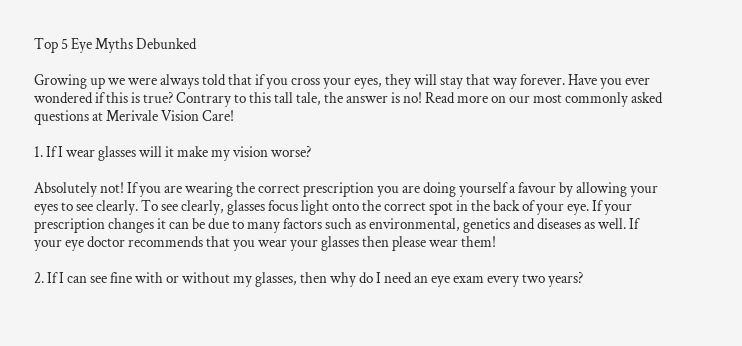Top 5 Eye Myths Debunked

Growing up we were always told that if you cross your eyes, they will stay that way forever. Have you ever wondered if this is true? Contrary to this tall tale, the answer is no! Read more on our most commonly asked questions at Merivale Vision Care!

1. If I wear glasses will it make my vision worse?

Absolutely not! If you are wearing the correct prescription you are doing yourself a favour by allowing your eyes to see clearly. To see clearly, glasses focus light onto the correct spot in the back of your eye. If your prescription changes it can be due to many factors such as environmental, genetics and diseases as well. If your eye doctor recommends that you wear your glasses then please wear them!

2. If I can see fine with or without my glasses, then why do I need an eye exam every two years?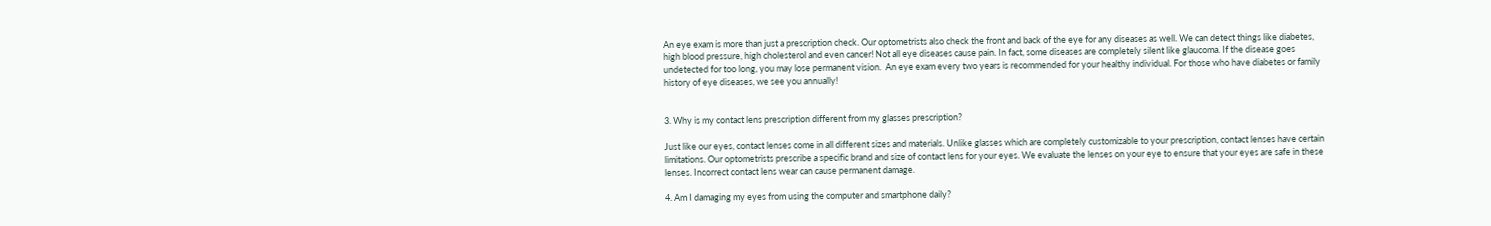An eye exam is more than just a prescription check. Our optometrists also check the front and back of the eye for any diseases as well. We can detect things like diabetes, high blood pressure, high cholesterol and even cancer! Not all eye diseases cause pain. In fact, some diseases are completely silent like glaucoma. If the disease goes undetected for too long, you may lose permanent vision.  An eye exam every two years is recommended for your healthy individual. For those who have diabetes or family history of eye diseases, we see you annually!


3. Why is my contact lens prescription different from my glasses prescription?

Just like our eyes, contact lenses come in all different sizes and materials. Unlike glasses which are completely customizable to your prescription, contact lenses have certain limitations. Our optometrists prescribe a specific brand and size of contact lens for your eyes. We evaluate the lenses on your eye to ensure that your eyes are safe in these lenses. Incorrect contact lens wear can cause permanent damage.

4. Am I damaging my eyes from using the computer and smartphone daily?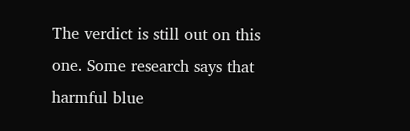The verdict is still out on this one. Some research says that harmful blue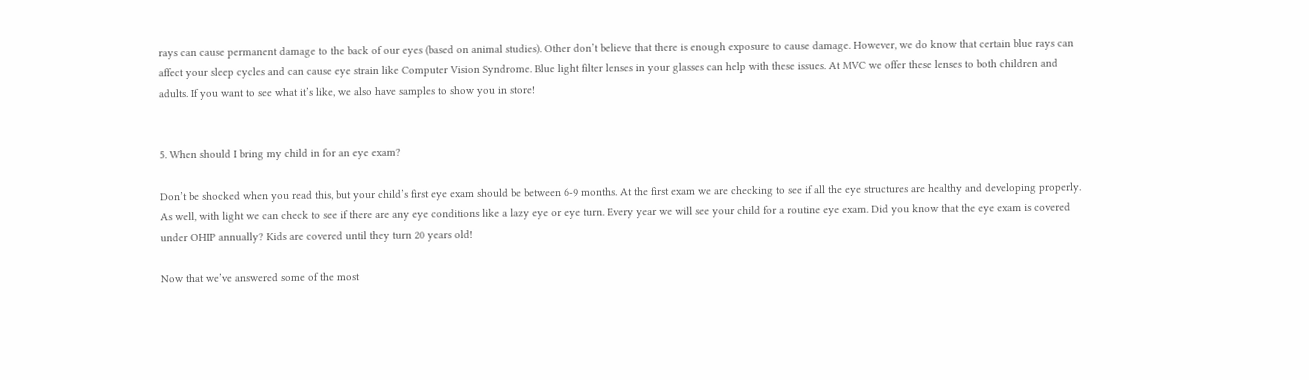rays can cause permanent damage to the back of our eyes (based on animal studies). Other don’t believe that there is enough exposure to cause damage. However, we do know that certain blue rays can affect your sleep cycles and can cause eye strain like Computer Vision Syndrome. Blue light filter lenses in your glasses can help with these issues. At MVC we offer these lenses to both children and adults. If you want to see what it’s like, we also have samples to show you in store!


5. When should I bring my child in for an eye exam?

Don’t be shocked when you read this, but your child’s first eye exam should be between 6-9 months. At the first exam we are checking to see if all the eye structures are healthy and developing properly. As well, with light we can check to see if there are any eye conditions like a lazy eye or eye turn. Every year we will see your child for a routine eye exam. Did you know that the eye exam is covered under OHIP annually? Kids are covered until they turn 20 years old!

Now that we’ve answered some of the most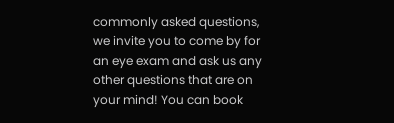commonly asked questions, we invite you to come by for an eye exam and ask us any other questions that are on your mind! You can book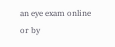an eye exam online or by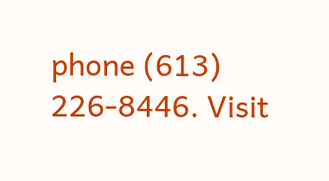phone (613) 226-8446. Visit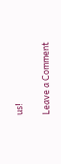us!

Leave a Comment